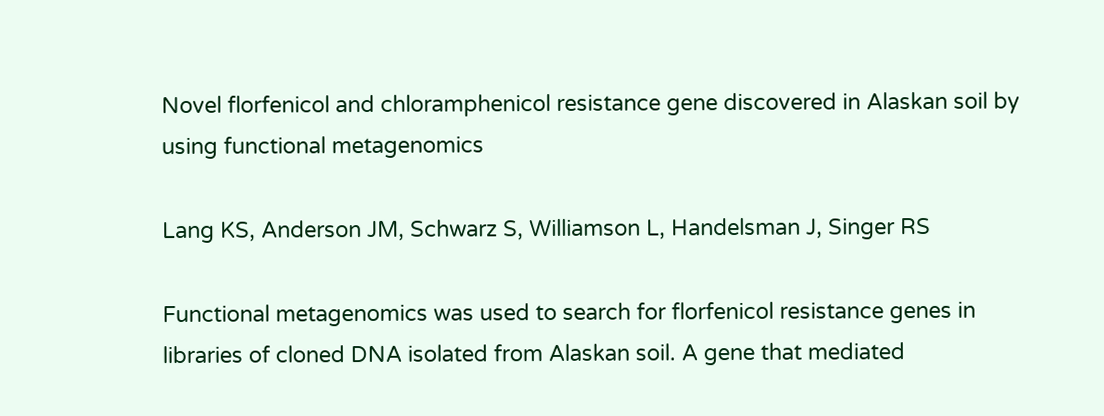Novel florfenicol and chloramphenicol resistance gene discovered in Alaskan soil by using functional metagenomics

Lang KS, Anderson JM, Schwarz S, Williamson L, Handelsman J, Singer RS

Functional metagenomics was used to search for florfenicol resistance genes in libraries of cloned DNA isolated from Alaskan soil. A gene that mediated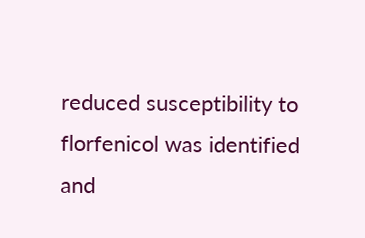reduced susceptibility to florfenicol was identified and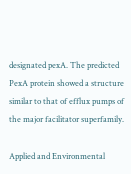designated pexA. The predicted PexA protein showed a structure similar to that of efflux pumps of the major facilitator superfamily.

Applied and Environmental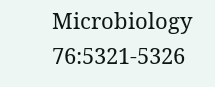Microbiology 76:5321-5326